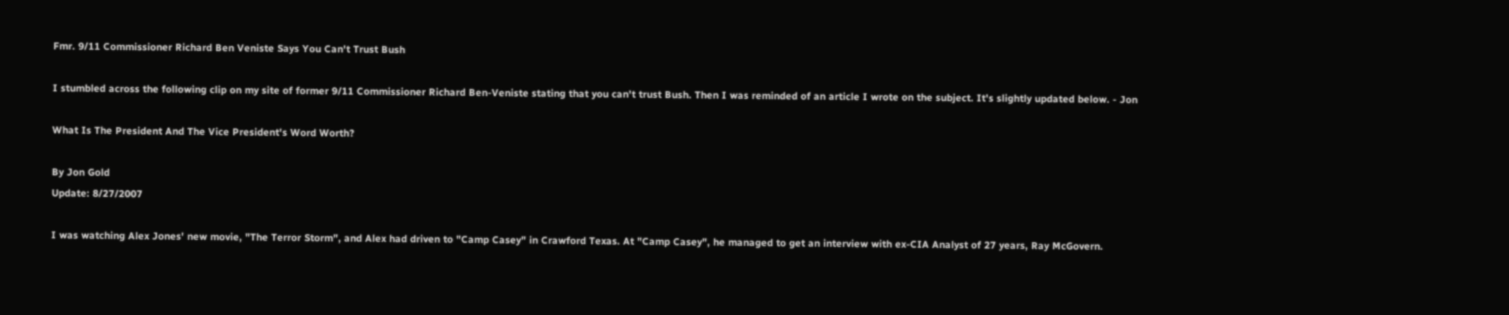Fmr. 9/11 Commissioner Richard Ben Veniste Says You Can't Trust Bush

I stumbled across the following clip on my site of former 9/11 Commissioner Richard Ben-Veniste stating that you can't trust Bush. Then I was reminded of an article I wrote on the subject. It's slightly updated below. - Jon

What Is The President And The Vice President's Word Worth?

By Jon Gold
Update: 8/27/2007

I was watching Alex Jones' new movie, "The Terror Storm", and Alex had driven to "Camp Casey" in Crawford Texas. At "Camp Casey", he managed to get an interview with ex-CIA Analyst of 27 years, Ray McGovern.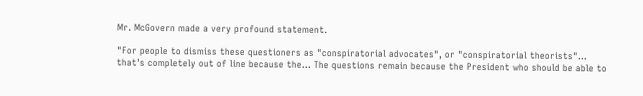Mr. McGovern made a very profound statement.

"For people to dismiss these questioners as "conspiratorial advocates", or "conspiratorial theorists"... that's completely out of line because the... The questions remain because the President who should be able to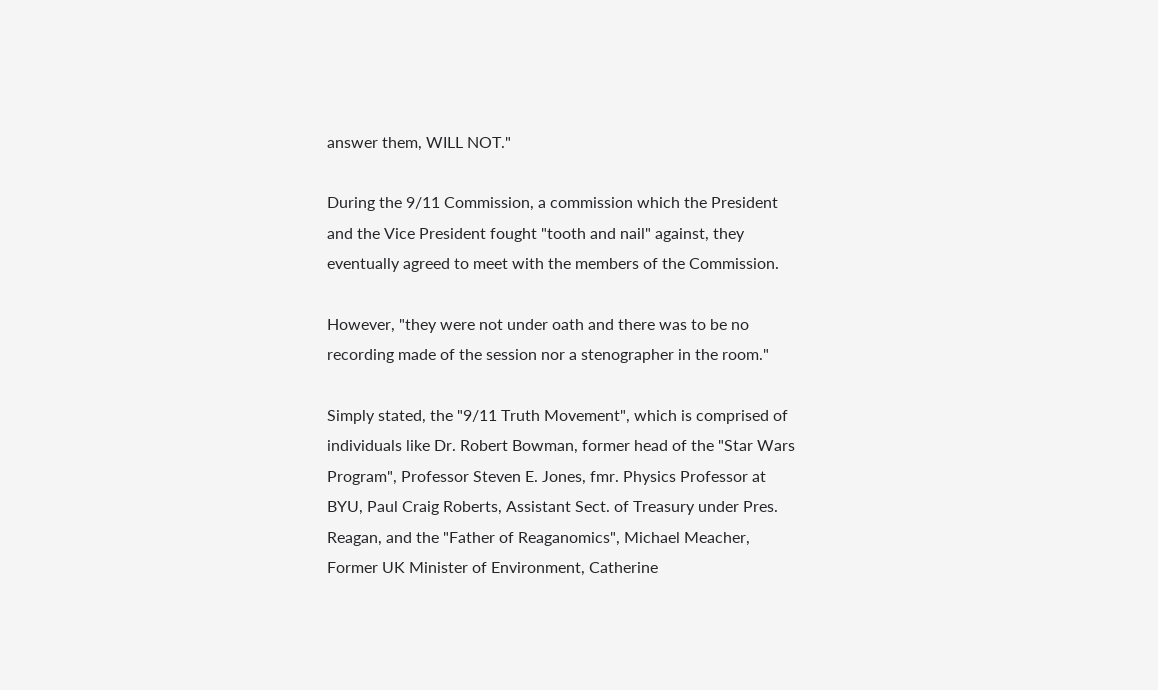answer them, WILL NOT."

During the 9/11 Commission, a commission which the President and the Vice President fought "tooth and nail" against, they eventually agreed to meet with the members of the Commission.

However, "they were not under oath and there was to be no recording made of the session nor a stenographer in the room."

Simply stated, the "9/11 Truth Movement", which is comprised of individuals like Dr. Robert Bowman, former head of the "Star Wars Program", Professor Steven E. Jones, fmr. Physics Professor at BYU, Paul Craig Roberts, Assistant Sect. of Treasury under Pres. Reagan, and the "Father of Reaganomics", Michael Meacher, Former UK Minister of Environment, Catherine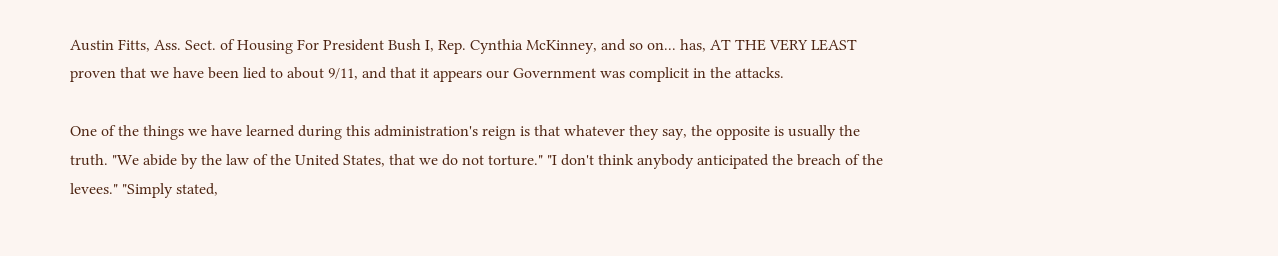Austin Fitts, Ass. Sect. of Housing For President Bush I, Rep. Cynthia McKinney, and so on... has, AT THE VERY LEAST proven that we have been lied to about 9/11, and that it appears our Government was complicit in the attacks.

One of the things we have learned during this administration's reign is that whatever they say, the opposite is usually the truth. "We abide by the law of the United States, that we do not torture." "I don't think anybody anticipated the breach of the levees." "Simply stated,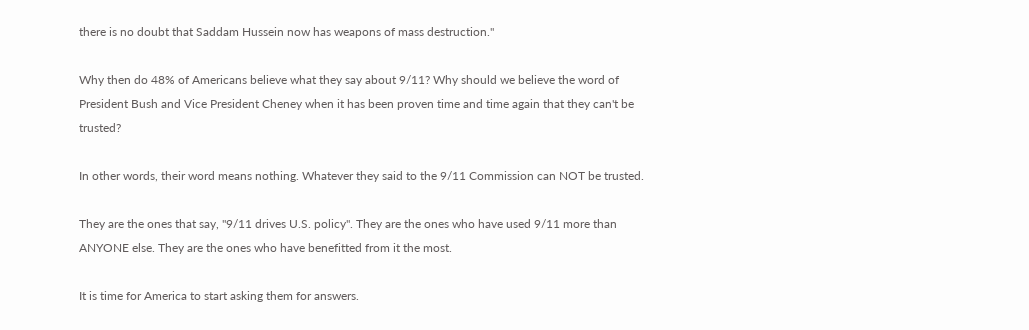there is no doubt that Saddam Hussein now has weapons of mass destruction."

Why then do 48% of Americans believe what they say about 9/11? Why should we believe the word of President Bush and Vice President Cheney when it has been proven time and time again that they can't be trusted?

In other words, their word means nothing. Whatever they said to the 9/11 Commission can NOT be trusted.

They are the ones that say, "9/11 drives U.S. policy". They are the ones who have used 9/11 more than ANYONE else. They are the ones who have benefitted from it the most.

It is time for America to start asking them for answers.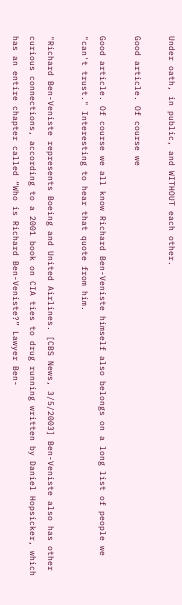Under oath, in public, and WITHOUT each other.

Good article. Of course we

Good article. Of course we all know Richard Ben-Veniste himself also belongs on a long list of people we "can't trust." Interesting to hear that quote from him.

"Richard Ben-Veniste represents Boeing and United Airlines. [CBS News, 3/5/2003] Ben-Veniste also has other curious connections, according to a 2001 book on CIA ties to drug running written by Daniel Hopsicker, which has an entire chapter called “Who is Richard Ben-Veniste?” Lawyer Ben-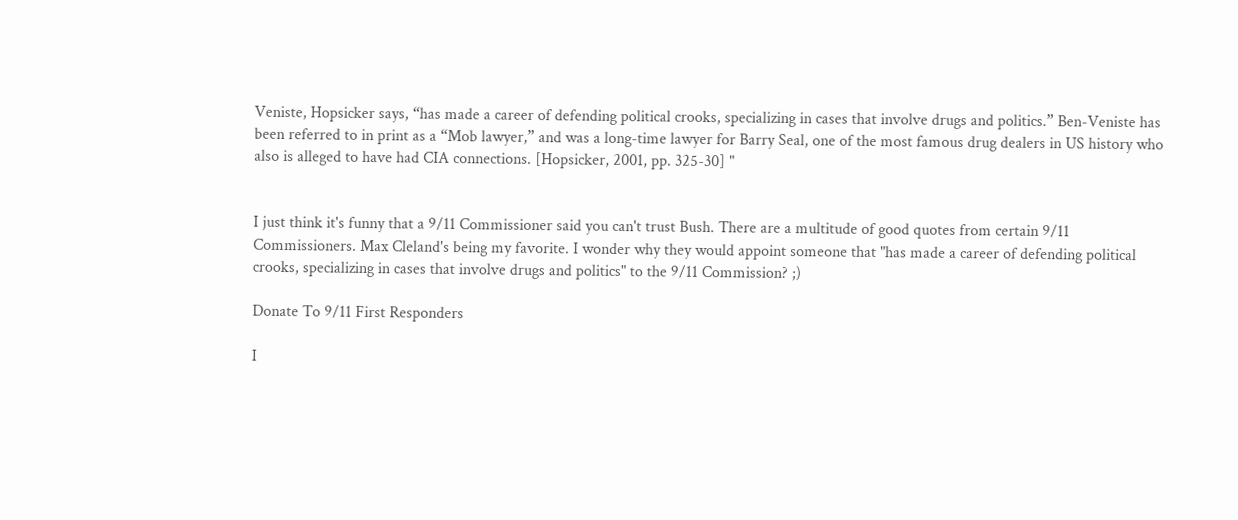Veniste, Hopsicker says, “has made a career of defending political crooks, specializing in cases that involve drugs and politics.” Ben-Veniste has been referred to in print as a “Mob lawyer,” and was a long-time lawyer for Barry Seal, one of the most famous drug dealers in US history who also is alleged to have had CIA connections. [Hopsicker, 2001, pp. 325-30] "


I just think it's funny that a 9/11 Commissioner said you can't trust Bush. There are a multitude of good quotes from certain 9/11 Commissioners. Max Cleland's being my favorite. I wonder why they would appoint someone that "has made a career of defending political crooks, specializing in cases that involve drugs and politics" to the 9/11 Commission? ;)

Donate To 9/11 First Responders

I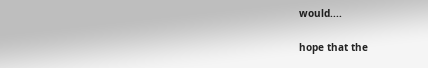would....

hope that the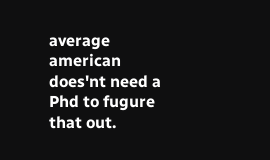average american does'nt need a Phd to fugure that out.